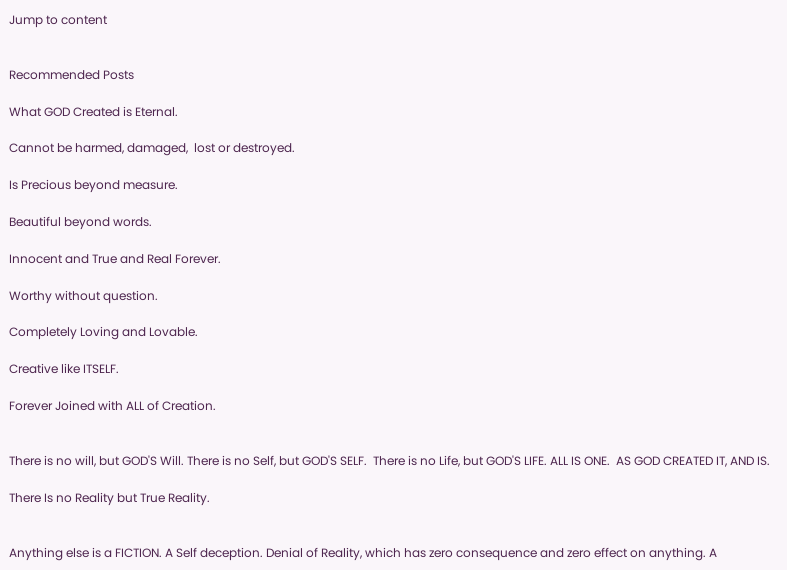Jump to content


Recommended Posts

What GOD Created is Eternal.

Cannot be harmed, damaged,  lost or destroyed.

Is Precious beyond measure.

Beautiful beyond words.

Innocent and True and Real Forever.

Worthy without question.

Completely Loving and Lovable.

Creative like ITSELF.

Forever Joined with ALL of Creation.


There is no will, but GOD'S Will. There is no Self, but GOD'S SELF.  There is no Life, but GOD'S LIFE. ALL IS ONE.  AS GOD CREATED IT, AND IS.

There Is no Reality but True Reality.


Anything else is a FICTION. A Self deception. Denial of Reality, which has zero consequence and zero effect on anything. A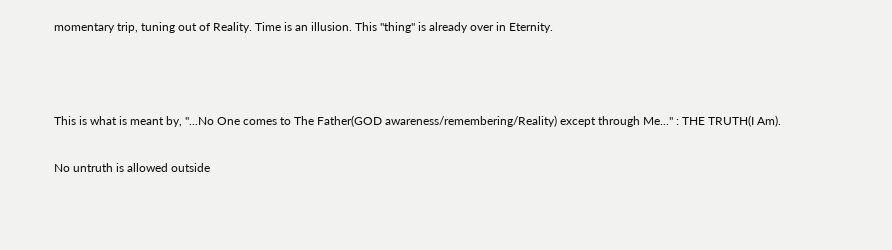momentary trip, tuning out of Reality. Time is an illusion. This "thing" is already over in Eternity.



This is what is meant by, "...No One comes to The Father(GOD awareness/remembering/Reality) except through Me..." : THE TRUTH(I Am).

No untruth is allowed outside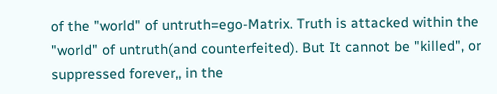of the "world" of untruth=ego-Matrix. Truth is attacked within the "world" of untruth(and counterfeited). But It cannot be "killed", or suppressed forever,, in the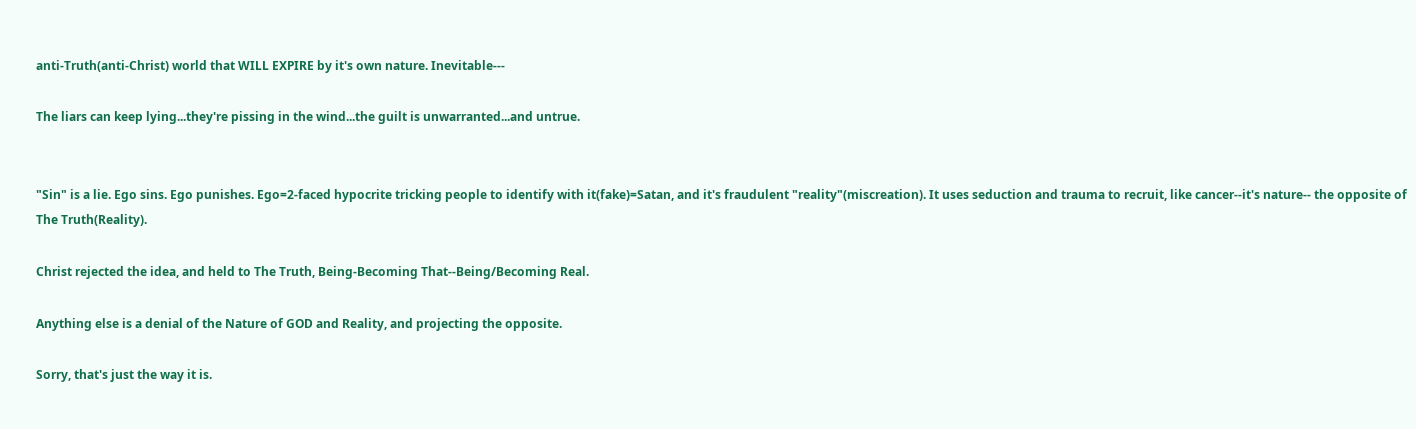anti-Truth(anti-Christ) world that WILL EXPIRE by it's own nature. Inevitable---

The liars can keep lying...they're pissing in the wind...the guilt is unwarranted...and untrue.


"Sin" is a lie. Ego sins. Ego punishes. Ego=2-faced hypocrite tricking people to identify with it(fake)=Satan, and it's fraudulent "reality"(miscreation). It uses seduction and trauma to recruit, like cancer--it's nature-- the opposite of The Truth(Reality).

Christ rejected the idea, and held to The Truth, Being-Becoming That--Being/Becoming Real.

Anything else is a denial of the Nature of GOD and Reality, and projecting the opposite.

Sorry, that's just the way it is.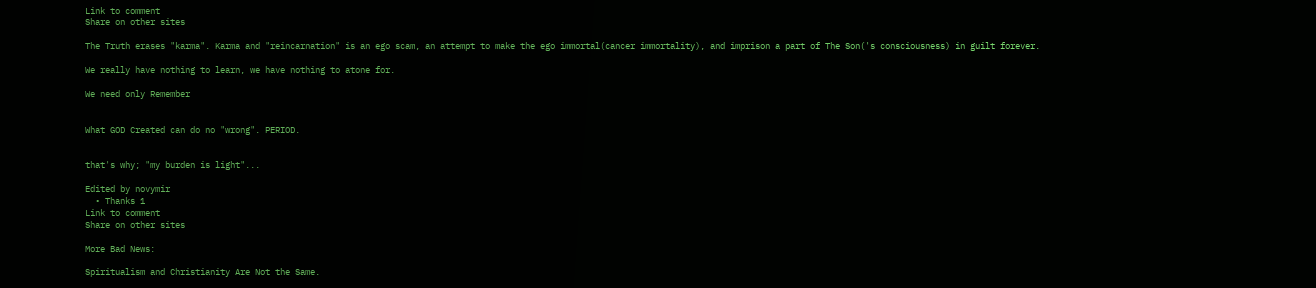Link to comment
Share on other sites

The Truth erases "karma". Karma and "reincarnation" is an ego scam, an attempt to make the ego immortal(cancer immortality), and imprison a part of The Son('s consciousness) in guilt forever.

We really have nothing to learn, we have nothing to atone for.

We need only Remember


What GOD Created can do no "wrong". PERIOD.


that's why; "my burden is light"...

Edited by novymir
  • Thanks 1
Link to comment
Share on other sites

More Bad News:

Spiritualism and Christianity Are Not the Same.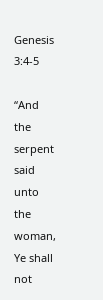Genesis 3:4-5

“And the serpent said unto the woman, Ye shall not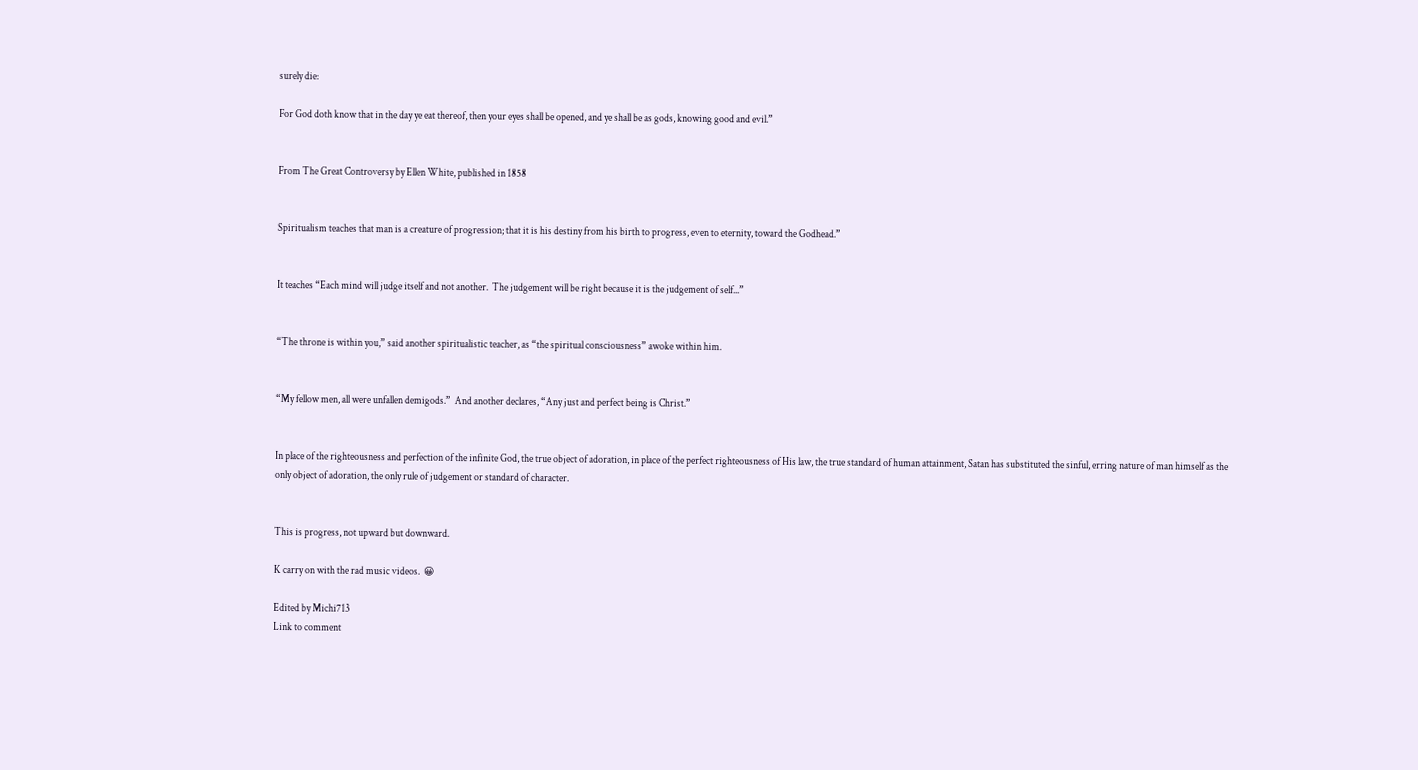surely die:

For God doth know that in the day ye eat thereof, then your eyes shall be opened, and ye shall be as gods, knowing good and evil.”


From The Great Controversy by Ellen White, published in 1858


Spiritualism teaches that man is a creature of progression; that it is his destiny from his birth to progress, even to eternity, toward the Godhead.”


It teaches “Each mind will judge itself and not another.  The judgement will be right because it is the judgement of self...”


“The throne is within you,” said another spiritualistic teacher, as “the spiritual consciousness” awoke within him.


“My fellow men, all were unfallen demigods.”  And another declares, “Any just and perfect being is Christ.”


In place of the righteousness and perfection of the infinite God, the true object of adoration, in place of the perfect righteousness of His law, the true standard of human attainment, Satan has substituted the sinful, erring nature of man himself as the only object of adoration, the only rule of judgement or standard of character.


This is progress, not upward but downward.

K carry on with the rad music videos.  😀

Edited by Michi713
Link to comment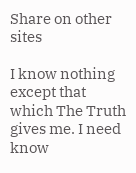Share on other sites

I know nothing except that which The Truth gives me. I need know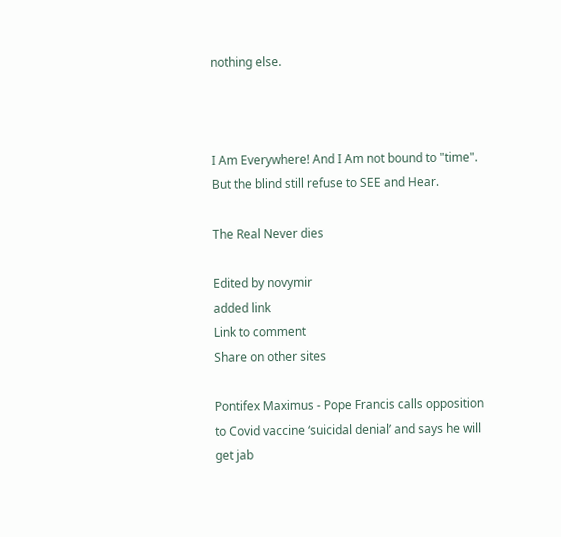nothing else.



I Am Everywhere! And I Am not bound to "time". But the blind still refuse to SEE and Hear.

The Real Never dies

Edited by novymir
added link
Link to comment
Share on other sites

Pontifex Maximus - Pope Francis calls opposition to Covid vaccine ‘suicidal denial’ and says he will get jab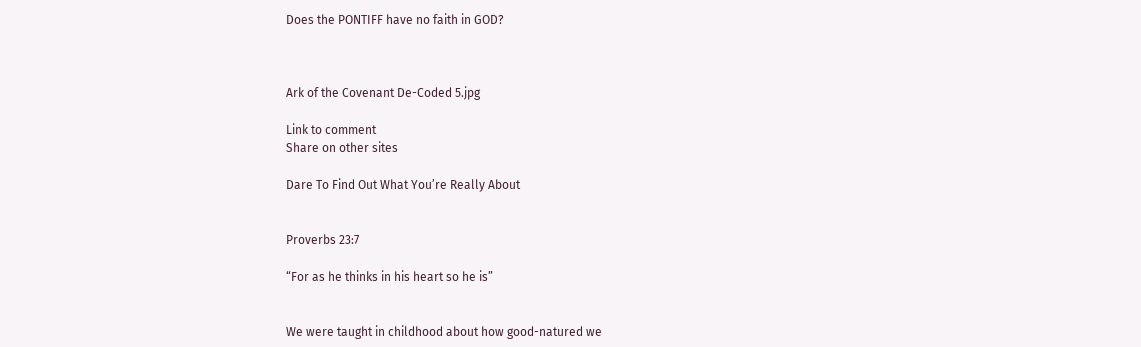Does the PONTIFF have no faith in GOD?



Ark of the Covenant De-Coded 5.jpg

Link to comment
Share on other sites

Dare To Find Out What You’re Really About


Proverbs 23:7

“For as he thinks in his heart so he is”


We were taught in childhood about how good-natured we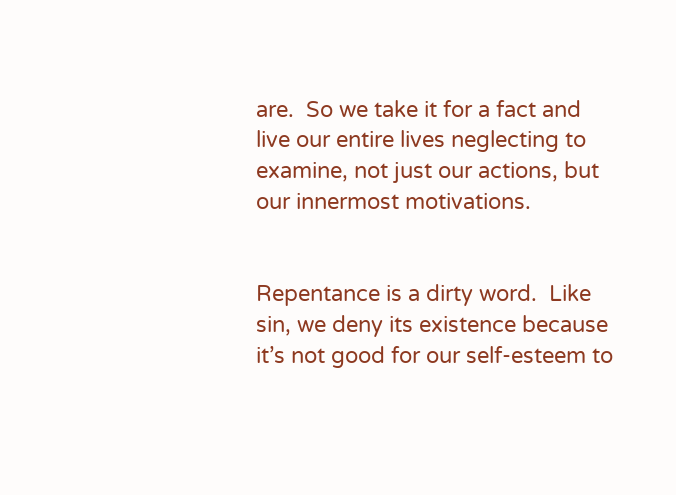are.  So we take it for a fact and live our entire lives neglecting to examine, not just our actions, but our innermost motivations.


Repentance is a dirty word.  Like sin, we deny its existence because it’s not good for our self-esteem to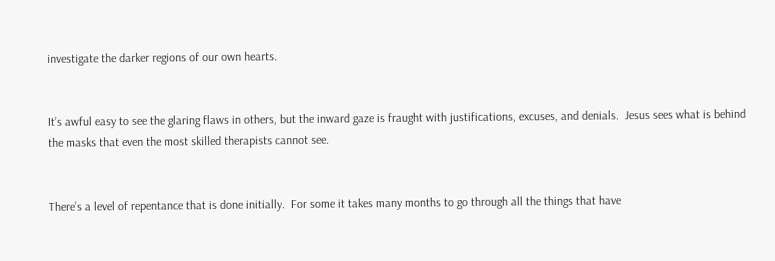investigate the darker regions of our own hearts.


It’s awful easy to see the glaring flaws in others, but the inward gaze is fraught with justifications, excuses, and denials.  Jesus sees what is behind the masks that even the most skilled therapists cannot see.


There’s a level of repentance that is done initially.  For some it takes many months to go through all the things that have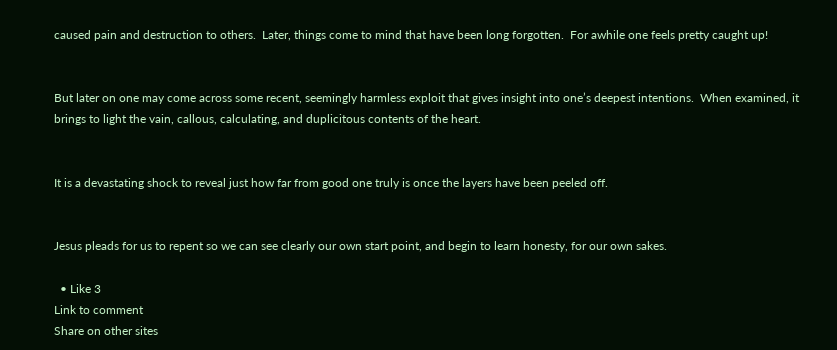caused pain and destruction to others.  Later, things come to mind that have been long forgotten.  For awhile one feels pretty caught up!


But later on one may come across some recent, seemingly harmless exploit that gives insight into one’s deepest intentions.  When examined, it brings to light the vain, callous, calculating, and duplicitous contents of the heart.


It is a devastating shock to reveal just how far from good one truly is once the layers have been peeled off.


Jesus pleads for us to repent so we can see clearly our own start point, and begin to learn honesty, for our own sakes.

  • Like 3
Link to comment
Share on other sites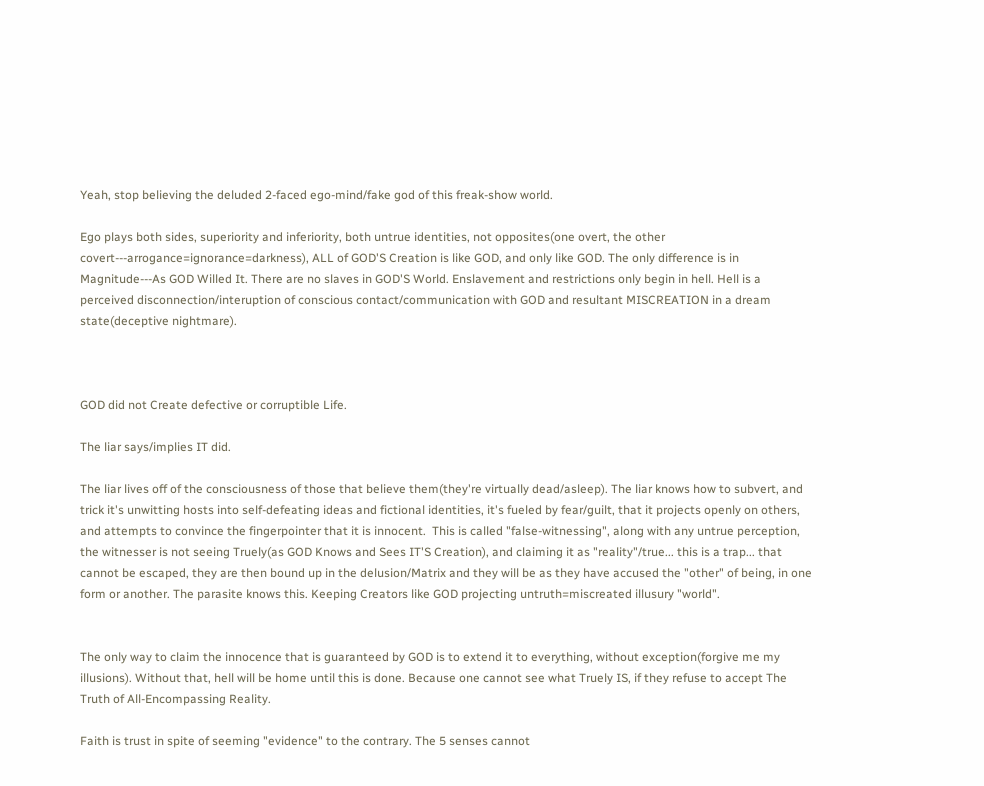Yeah, stop believing the deluded 2-faced ego-mind/fake god of this freak-show world.

Ego plays both sides, superiority and inferiority, both untrue identities, not opposites(one overt, the other covert---arrogance=ignorance=darkness), ALL of GOD'S Creation is like GOD, and only like GOD. The only difference is in Magnitude---As GOD Willed It. There are no slaves in GOD'S World. Enslavement and restrictions only begin in hell. Hell is a perceived disconnection/interuption of conscious contact/communication with GOD and resultant MISCREATION in a dream state(deceptive nightmare).



GOD did not Create defective or corruptible Life.

The liar says/implies IT did.

The liar lives off of the consciousness of those that believe them(they're virtually dead/asleep). The liar knows how to subvert, and trick it's unwitting hosts into self-defeating ideas and fictional identities, it's fueled by fear/guilt, that it projects openly on others, and attempts to convince the fingerpointer that it is innocent.  This is called "false-witnessing", along with any untrue perception, the witnesser is not seeing Truely(as GOD Knows and Sees IT'S Creation), and claiming it as "reality"/true... this is a trap... that cannot be escaped, they are then bound up in the delusion/Matrix and they will be as they have accused the "other" of being, in one form or another. The parasite knows this. Keeping Creators like GOD projecting untruth=miscreated illusury "world".


The only way to claim the innocence that is guaranteed by GOD is to extend it to everything, without exception(forgive me my illusions). Without that, hell will be home until this is done. Because one cannot see what Truely IS, if they refuse to accept The Truth of All-Encompassing Reality.

Faith is trust in spite of seeming "evidence" to the contrary. The 5 senses cannot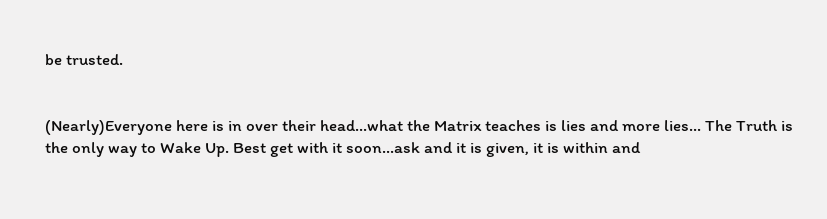be trusted.


(Nearly)Everyone here is in over their head...what the Matrix teaches is lies and more lies... The Truth is the only way to Wake Up. Best get with it soon...ask and it is given, it is within and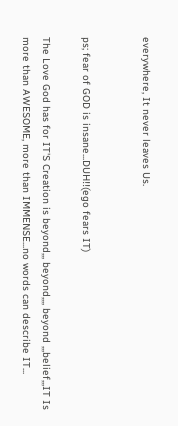everywhere, It never leaves Us.


ps; fear of GOD is insane...DUH!!(ego fears IT)

The Love God has for IT'S Creation is beyond,,, beyond,,,, beyond ,,,belief,,,IT Is more than AWESOME, more than IMMENSE...no words can describe IT...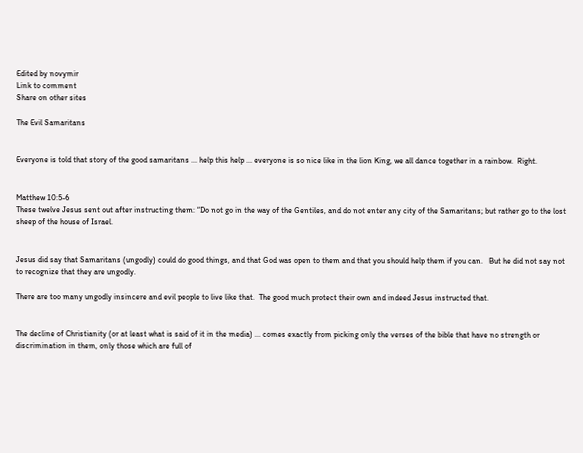Edited by novymir
Link to comment
Share on other sites

The Evil Samaritans


Everyone is told that story of the good samaritans ... help this help ... everyone is so nice like in the lion King, we all dance together in a rainbow.  Right.


Matthew 10:5-6
These twelve Jesus sent out after instructing them: “Do not go in the way of the Gentiles, and do not enter any city of the Samaritans; but rather go to the lost sheep of the house of Israel.


Jesus did say that Samaritans (ungodly) could do good things, and that God was open to them and that you should help them if you can.   But he did not say not to recognize that they are ungodly.

There are too many ungodly insincere and evil people to live like that.  The good much protect their own and indeed Jesus instructed that.


The decline of Christianity (or at least what is said of it in the media) ... comes exactly from picking only the verses of the bible that have no strength or discrimination in them, only those which are full of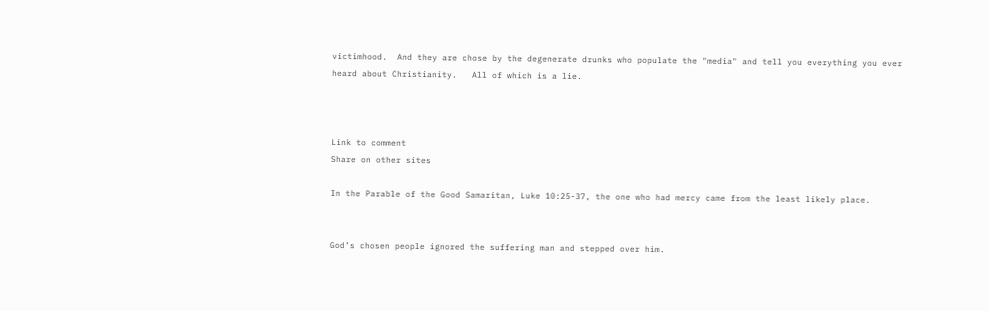victimhood.  And they are chose by the degenerate drunks who populate the "media" and tell you everything you ever heard about Christianity.   All of which is a lie.



Link to comment
Share on other sites

In the Parable of the Good Samaritan, Luke 10:25-37, the one who had mercy came from the least likely place.


God’s chosen people ignored the suffering man and stepped over him.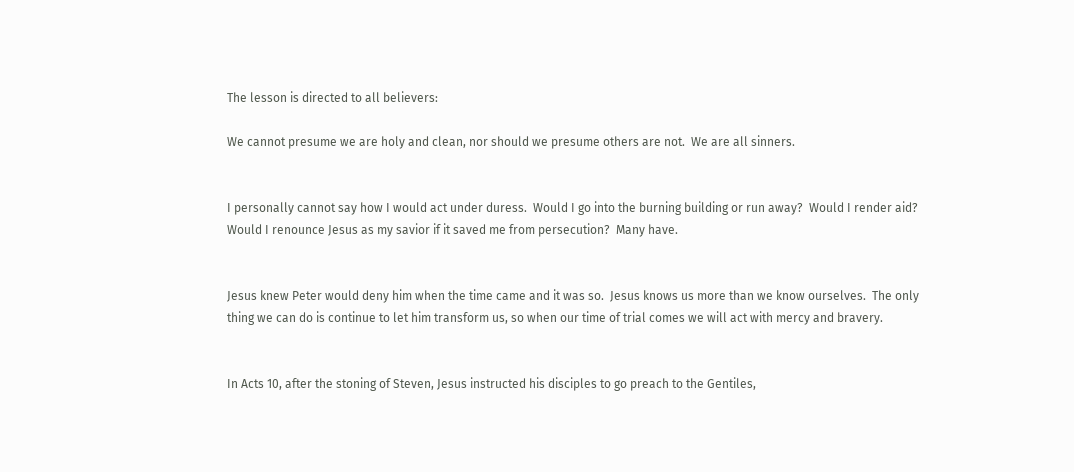The lesson is directed to all believers:

We cannot presume we are holy and clean, nor should we presume others are not.  We are all sinners.


I personally cannot say how I would act under duress.  Would I go into the burning building or run away?  Would I render aid?  Would I renounce Jesus as my savior if it saved me from persecution?  Many have.


Jesus knew Peter would deny him when the time came and it was so.  Jesus knows us more than we know ourselves.  The only thing we can do is continue to let him transform us, so when our time of trial comes we will act with mercy and bravery.


In Acts 10, after the stoning of Steven, Jesus instructed his disciples to go preach to the Gentiles,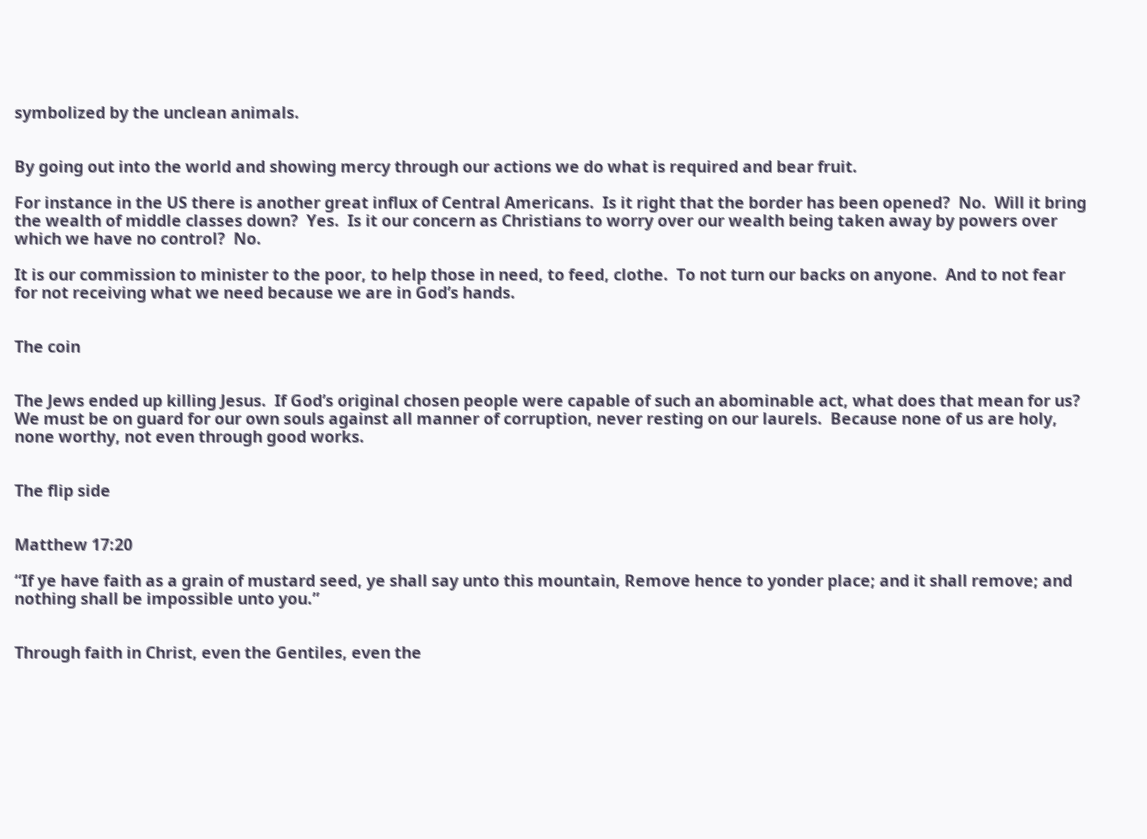symbolized by the unclean animals.


By going out into the world and showing mercy through our actions we do what is required and bear fruit.

For instance in the US there is another great influx of Central Americans.  Is it right that the border has been opened?  No.  Will it bring the wealth of middle classes down?  Yes.  Is it our concern as Christians to worry over our wealth being taken away by powers over which we have no control?  No.

It is our commission to minister to the poor, to help those in need, to feed, clothe.  To not turn our backs on anyone.  And to not fear for not receiving what we need because we are in God’s hands.


The coin


The Jews ended up killing Jesus.  If God’s original chosen people were capable of such an abominable act, what does that mean for us?  We must be on guard for our own souls against all manner of corruption, never resting on our laurels.  Because none of us are holy, none worthy, not even through good works.


The flip side


Matthew 17:20

“If ye have faith as a grain of mustard seed, ye shall say unto this mountain, Remove hence to yonder place; and it shall remove; and nothing shall be impossible unto you.”


Through faith in Christ, even the Gentiles, even the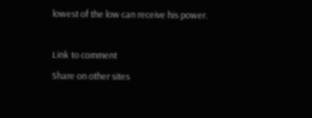lowest of the low can receive his power.

Link to comment
Share on other sites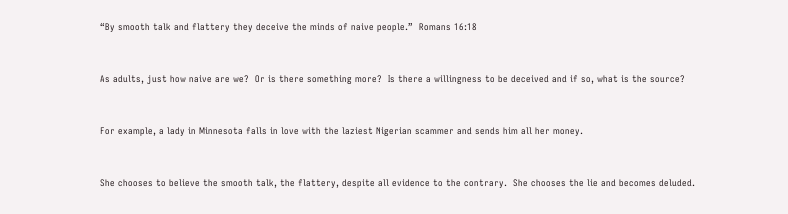“By smooth talk and flattery they deceive the minds of naive people.”  Romans 16:18


As adults, just how naive are we?  Or is there something more?  Is there a willingness to be deceived and if so, what is the source?


For example, a lady in Minnesota falls in love with the laziest Nigerian scammer and sends him all her money.


She chooses to believe the smooth talk, the flattery, despite all evidence to the contrary.  She chooses the lie and becomes deluded.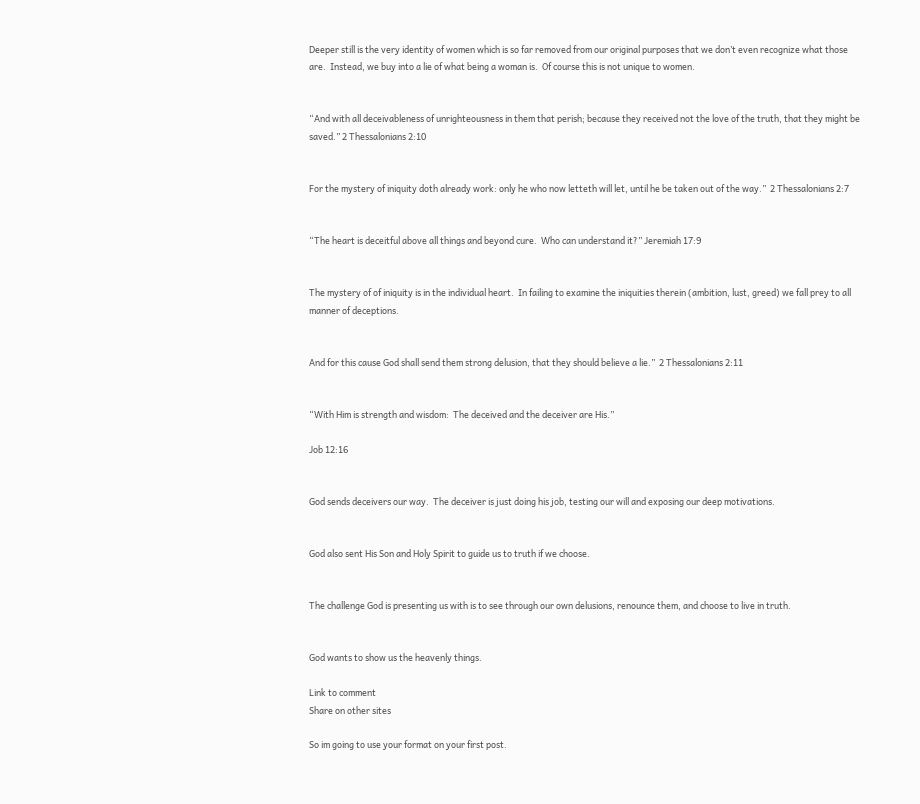Deeper still is the very identity of women which is so far removed from our original purposes that we don’t even recognize what those are.  Instead, we buy into a lie of what being a woman is.  Of course this is not unique to women.


“And with all deceivableness of unrighteousness in them that perish; because they received not the love of the truth, that they might be saved.” 2 Thessalonians 2:10


For the mystery of iniquity doth already work: only he who now letteth will let, until he be taken out of the way.”  2 Thessalonians 2:7


“The heart is deceitful above all things and beyond cure.  Who can understand it?” Jeremiah 17:9


The mystery of of iniquity is in the individual heart.  In failing to examine the iniquities therein (ambition, lust, greed) we fall prey to all manner of deceptions.


And for this cause God shall send them strong delusion, that they should believe a lie.”  2 Thessalonians 2:11


“With Him is strength and wisdom:  The deceived and the deceiver are His.”

Job 12:16


God sends deceivers our way.  The deceiver is just doing his job, testing our will and exposing our deep motivations.


God also sent His Son and Holy Spirit to guide us to truth if we choose.


The challenge God is presenting us with is to see through our own delusions, renounce them, and choose to live in truth.


God wants to show us the heavenly things.

Link to comment
Share on other sites

So im going to use your format on your first post.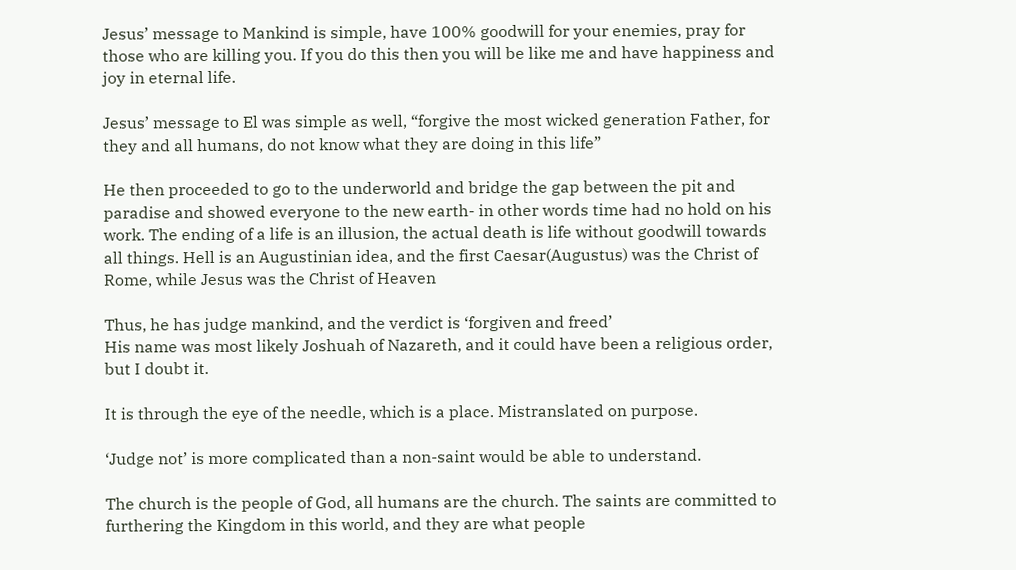Jesus’ message to Mankind is simple, have 100% goodwill for your enemies, pray for those who are killing you. If you do this then you will be like me and have happiness and joy in eternal life.

Jesus’ message to El was simple as well, “forgive the most wicked generation Father, for they and all humans, do not know what they are doing in this life”

He then proceeded to go to the underworld and bridge the gap between the pit and paradise and showed everyone to the new earth- in other words time had no hold on his work. The ending of a life is an illusion, the actual death is life without goodwill towards all things. Hell is an Augustinian idea, and the first Caesar(Augustus) was the Christ of Rome, while Jesus was the Christ of Heaven

Thus, he has judge mankind, and the verdict is ‘forgiven and freed’
His name was most likely Joshuah of Nazareth, and it could have been a religious order, but I doubt it.

It is through the eye of the needle, which is a place. Mistranslated on purpose.

‘Judge not’ is more complicated than a non-saint would be able to understand.

The church is the people of God, all humans are the church. The saints are committed to furthering the Kingdom in this world, and they are what people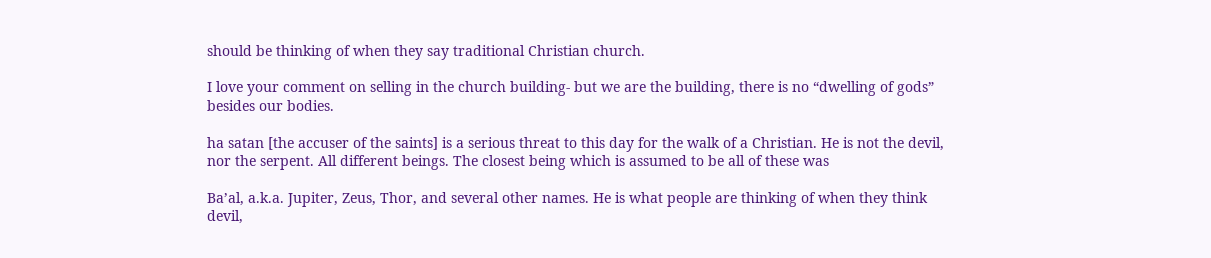should be thinking of when they say traditional Christian church.

I love your comment on selling in the church building- but we are the building, there is no “dwelling of gods” besides our bodies.

ha satan [the accuser of the saints] is a serious threat to this day for the walk of a Christian. He is not the devil, nor the serpent. All different beings. The closest being which is assumed to be all of these was

Ba’al, a.k.a. Jupiter, Zeus, Thor, and several other names. He is what people are thinking of when they think devil,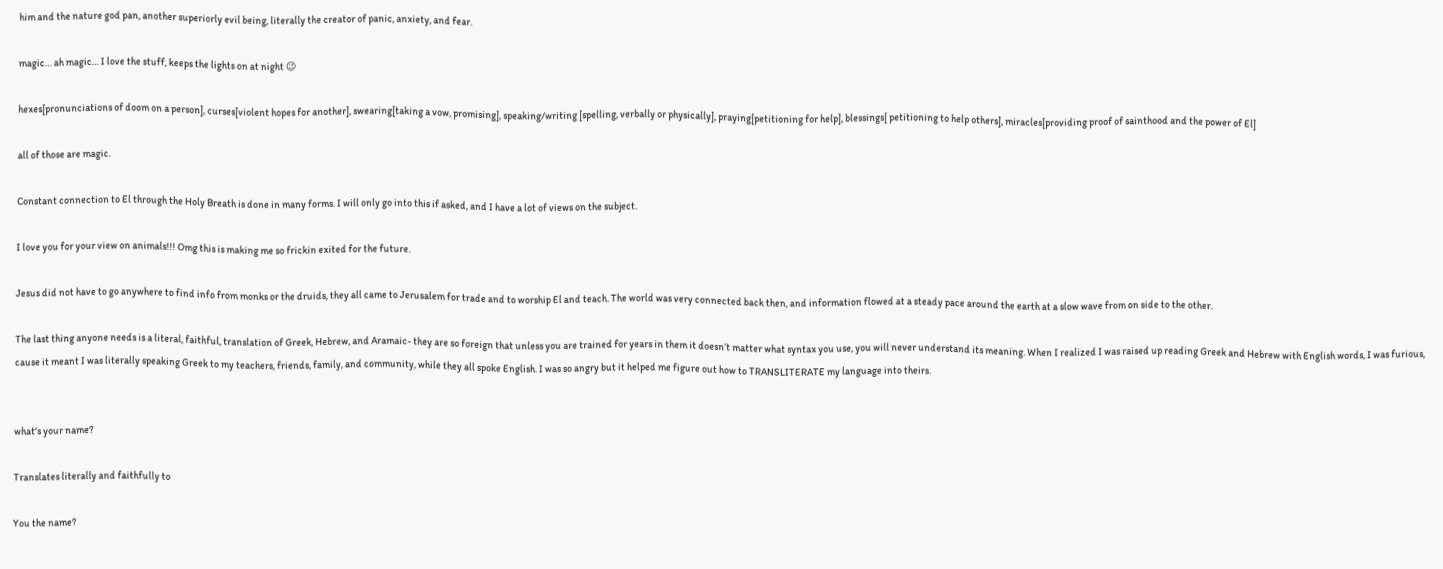him and the nature god pan, another superiorly evil being, literally the creator of panic, anxiety, and fear.

magic… ah magic… I love the stuff, keeps the lights on at night 😉

hexes[pronunciations of doom on a person], curses[violent hopes for another], swearing[taking a vow, promising], speaking/writing [spelling, verbally or physically], praying[petitioning for help], blessings[ petitioning to help others], miracles[providing proof of sainthood and the power of El]

all of those are magic.

Constant connection to El through the Holy Breath is done in many forms. I will only go into this if asked, and I have a lot of views on the subject.

I love you for your view on animals!!! Omg this is making me so frickin exited for the future.

Jesus did not have to go anywhere to find info from monks or the druids, they all came to Jerusalem for trade and to worship El and teach. The world was very connected back then, and information flowed at a steady pace around the earth at a slow wave from on side to the other.

The last thing anyone needs is a literal, faithful, translation of Greek, Hebrew, and Aramaic- they are so foreign that unless you are trained for years in them it doesn’t matter what syntax you use, you will never understand its meaning. When I realized I was raised up reading Greek and Hebrew with English words, I was furious, cause it meant I was literally speaking Greek to my teachers, friends, family, and community, while they all spoke English. I was so angry but it helped me figure out how to TRANSLITERATE my language into theirs.


what's your name?

Translates literally and faithfully to

You the name?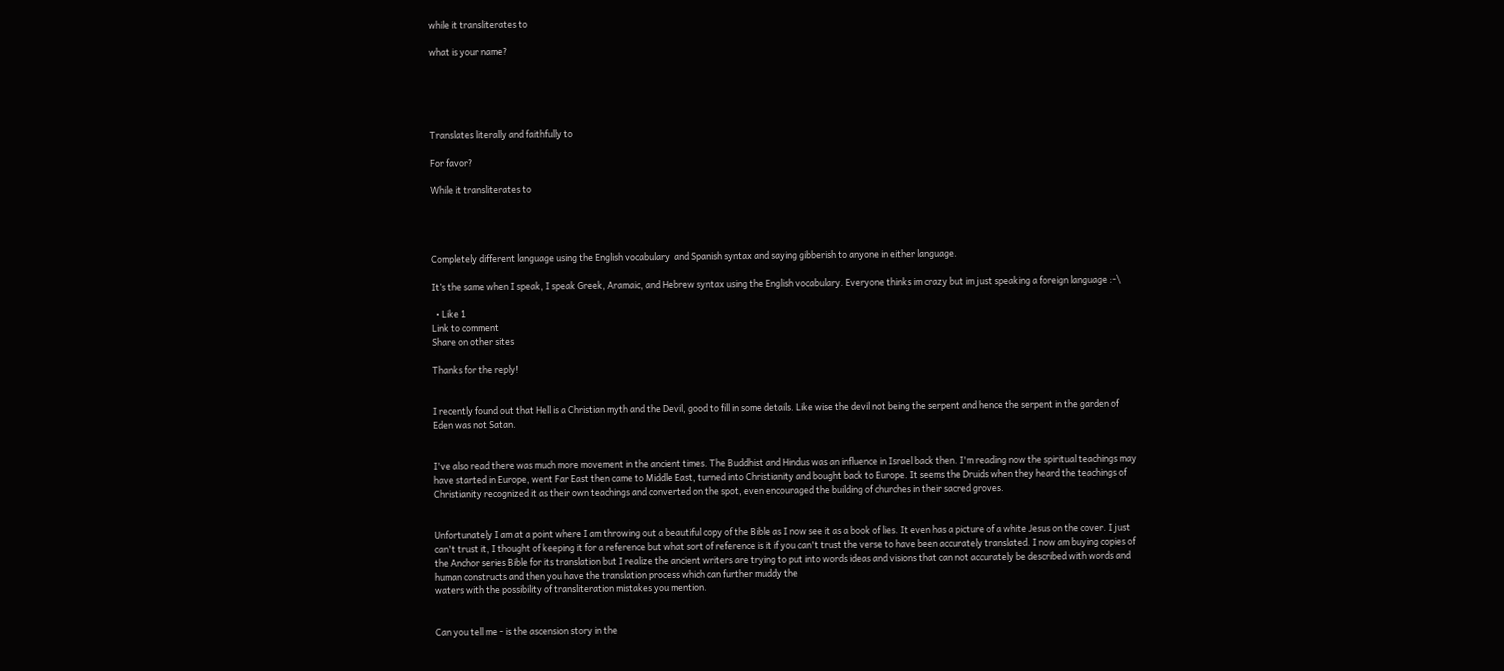while it transliterates to

what is your name?





Translates literally and faithfully to

For favor?

While it transliterates to




Completely different language using the English vocabulary  and Spanish syntax and saying gibberish to anyone in either language.

It’s the same when I speak, I speak Greek, Aramaic, and Hebrew syntax using the English vocabulary. Everyone thinks im crazy but im just speaking a foreign language :-\

  • Like 1
Link to comment
Share on other sites

Thanks for the reply!


I recently found out that Hell is a Christian myth and the Devil, good to fill in some details. Like wise the devil not being the serpent and hence the serpent in the garden of Eden was not Satan.


I've also read there was much more movement in the ancient times. The Buddhist and Hindus was an influence in Israel back then. I'm reading now the spiritual teachings may have started in Europe, went Far East then came to Middle East, turned into Christianity and bought back to Europe. It seems the Druids when they heard the teachings of Christianity recognized it as their own teachings and converted on the spot, even encouraged the building of churches in their sacred groves.


Unfortunately I am at a point where I am throwing out a beautiful copy of the Bible as I now see it as a book of lies. It even has a picture of a white Jesus on the cover. I just can't trust it, I thought of keeping it for a reference but what sort of reference is it if you can't trust the verse to have been accurately translated. I now am buying copies of the Anchor series Bible for its translation but I realize the ancient writers are trying to put into words ideas and visions that can not accurately be described with words and human constructs and then you have the translation process which can further muddy the
waters with the possibility of transliteration mistakes you mention.


Can you tell me - is the ascension story in the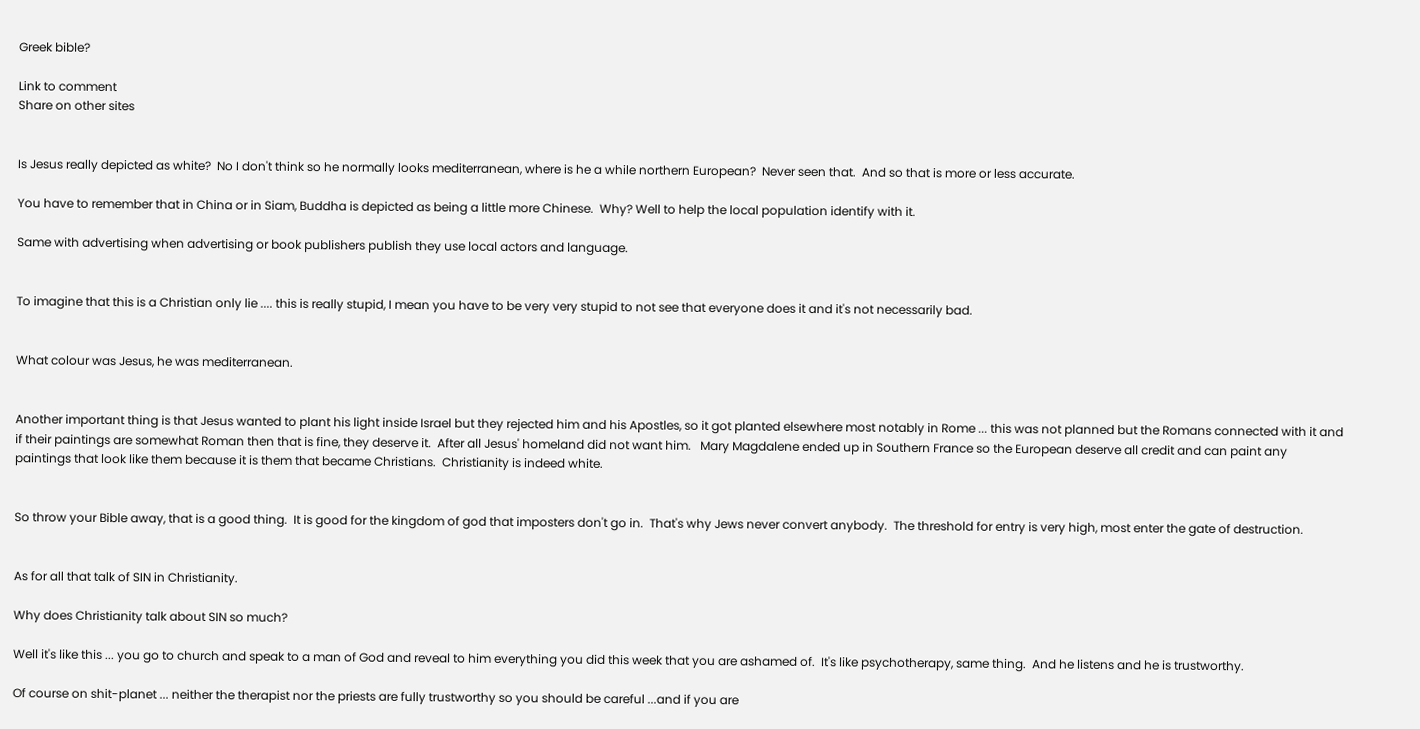Greek bible?

Link to comment
Share on other sites


Is Jesus really depicted as white?  No I don't think so he normally looks mediterranean, where is he a while northern European?  Never seen that.  And so that is more or less accurate.

You have to remember that in China or in Siam, Buddha is depicted as being a little more Chinese.  Why? Well to help the local population identify with it.

Same with advertising when advertising or book publishers publish they use local actors and language.


To imagine that this is a Christian only lie .... this is really stupid, I mean you have to be very very stupid to not see that everyone does it and it's not necessarily bad.


What colour was Jesus, he was mediterranean.


Another important thing is that Jesus wanted to plant his light inside Israel but they rejected him and his Apostles, so it got planted elsewhere most notably in Rome ... this was not planned but the Romans connected with it and if their paintings are somewhat Roman then that is fine, they deserve it.  After all Jesus' homeland did not want him.   Mary Magdalene ended up in Southern France so the European deserve all credit and can paint any paintings that look like them because it is them that became Christians.  Christianity is indeed white.


So throw your Bible away, that is a good thing.  It is good for the kingdom of god that imposters don't go in.  That's why Jews never convert anybody.  The threshold for entry is very high, most enter the gate of destruction.


As for all that talk of SIN in Christianity.

Why does Christianity talk about SIN so much?

Well it's like this ... you go to church and speak to a man of God and reveal to him everything you did this week that you are ashamed of.  It's like psychotherapy, same thing.  And he listens and he is trustworthy.

Of course on shit-planet ... neither the therapist nor the priests are fully trustworthy so you should be careful ...and if you are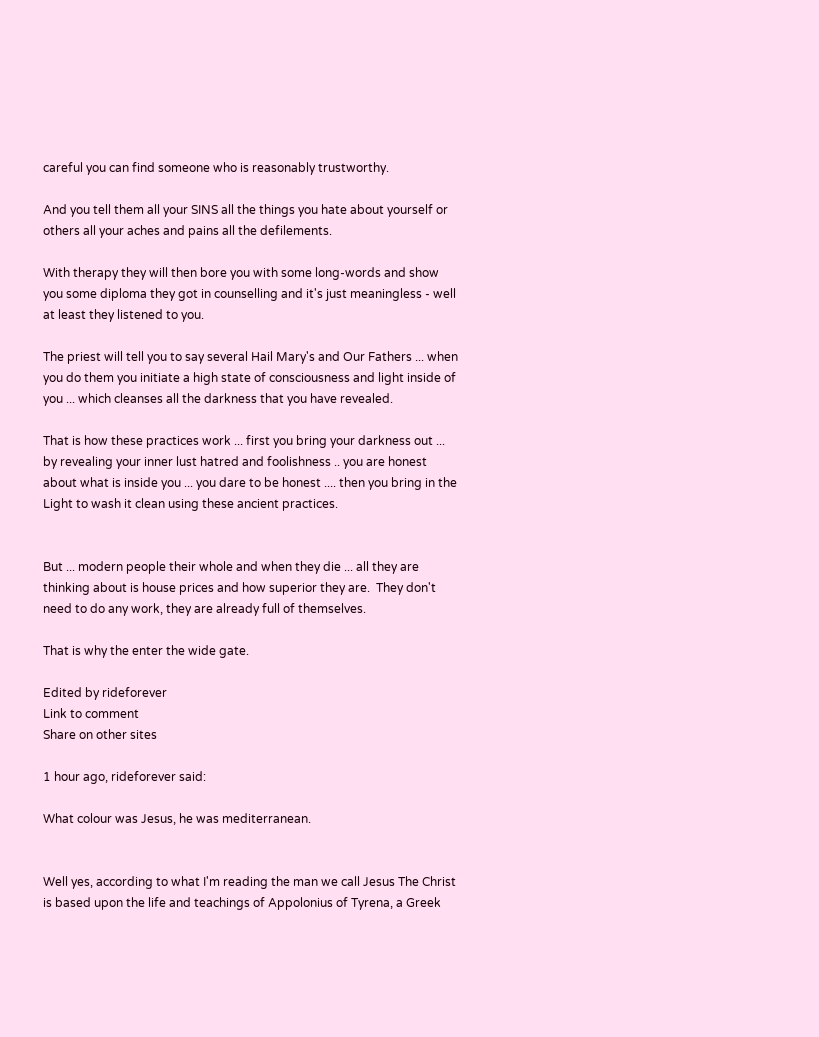careful you can find someone who is reasonably trustworthy.

And you tell them all your SINS all the things you hate about yourself or others all your aches and pains all the defilements.

With therapy they will then bore you with some long-words and show you some diploma they got in counselling and it's just meaningless - well at least they listened to you.

The priest will tell you to say several Hail Mary's and Our Fathers ... when you do them you initiate a high state of consciousness and light inside of you ... which cleanses all the darkness that you have revealed.

That is how these practices work ... first you bring your darkness out ... by revealing your inner lust hatred and foolishness .. you are honest about what is inside you ... you dare to be honest .... then you bring in the Light to wash it clean using these ancient practices.


But ... modern people their whole and when they die ... all they are thinking about is house prices and how superior they are.  They don't need to do any work, they are already full of themselves.

That is why the enter the wide gate.

Edited by rideforever
Link to comment
Share on other sites

1 hour ago, rideforever said:

What colour was Jesus, he was mediterranean.


Well yes, according to what I'm reading the man we call Jesus The Christ is based upon the life and teachings of Appolonius of Tyrena, a Greek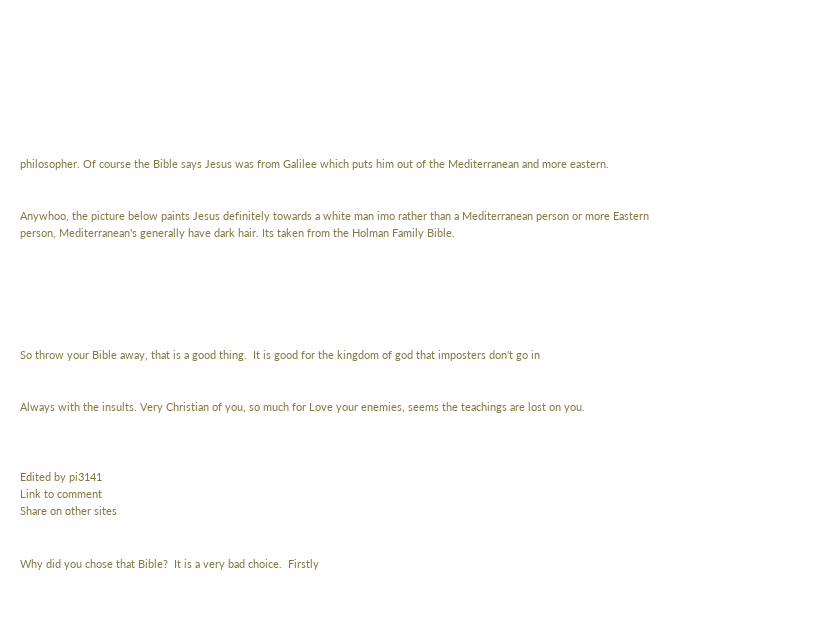philosopher. Of course the Bible says Jesus was from Galilee which puts him out of the Mediterranean and more eastern.


Anywhoo, the picture below paints Jesus definitely towards a white man imo rather than a Mediterranean person or more Eastern person, Mediterranean's generally have dark hair. Its taken from the Holman Family Bible.






So throw your Bible away, that is a good thing.  It is good for the kingdom of god that imposters don't go in


Always with the insults. Very Christian of you, so much for Love your enemies, seems the teachings are lost on you.



Edited by pi3141
Link to comment
Share on other sites


Why did you chose that Bible?  It is a very bad choice.  Firstly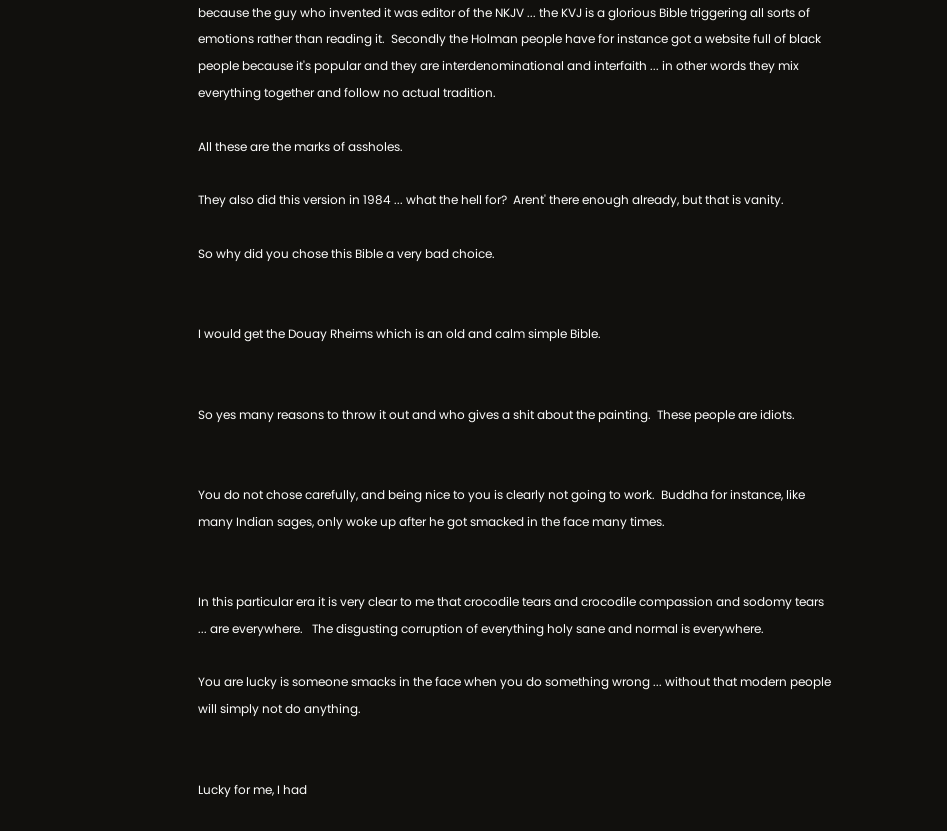because the guy who invented it was editor of the NKJV ... the KVJ is a glorious Bible triggering all sorts of emotions rather than reading it.  Secondly the Holman people have for instance got a website full of black people because it's popular and they are interdenominational and interfaith ... in other words they mix everything together and follow no actual tradition.

All these are the marks of assholes.

They also did this version in 1984 ... what the hell for?  Arent' there enough already, but that is vanity.

So why did you chose this Bible a very bad choice.


I would get the Douay Rheims which is an old and calm simple Bible.


So yes many reasons to throw it out and who gives a shit about the painting.  These people are idiots.


You do not chose carefully, and being nice to you is clearly not going to work.  Buddha for instance, like many Indian sages, only woke up after he got smacked in the face many times.


In this particular era it is very clear to me that crocodile tears and crocodile compassion and sodomy tears ... are everywhere.   The disgusting corruption of everything holy sane and normal is everywhere.

You are lucky is someone smacks in the face when you do something wrong ... without that modern people will simply not do anything.


Lucky for me, I had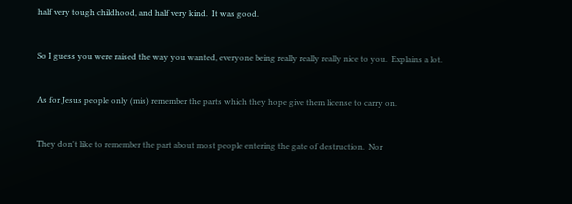half very tough childhood, and half very kind.  It was good.


So I guess you were raised the way you wanted, everyone being really really really nice to you.  Explains a lot.


As for Jesus people only (mis) remember the parts which they hope give them license to carry on.


They don't like to remember the part about most people entering the gate of destruction.  Nor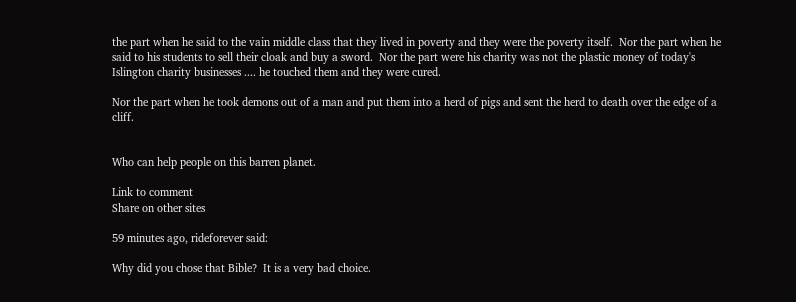the part when he said to the vain middle class that they lived in poverty and they were the poverty itself.  Nor the part when he said to his students to sell their cloak and buy a sword.  Nor the part were his charity was not the plastic money of today's Islington charity businesses .... he touched them and they were cured.

Nor the part when he took demons out of a man and put them into a herd of pigs and sent the herd to death over the edge of a cliff.


Who can help people on this barren planet.

Link to comment
Share on other sites

59 minutes ago, rideforever said:

Why did you chose that Bible?  It is a very bad choice.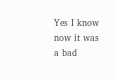Yes I know now it was a bad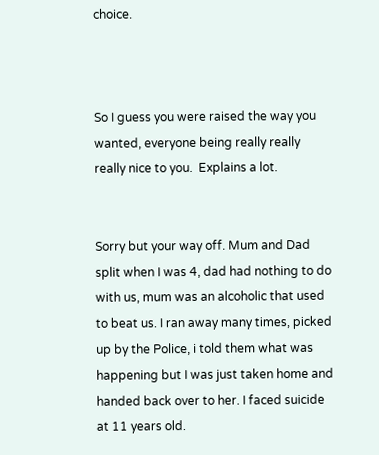choice.



So I guess you were raised the way you wanted, everyone being really really really nice to you.  Explains a lot.


Sorry but your way off. Mum and Dad split when I was 4, dad had nothing to do with us, mum was an alcoholic that used to beat us. I ran away many times, picked up by the Police, i told them what was happening but I was just taken home and handed back over to her. I faced suicide at 11 years old.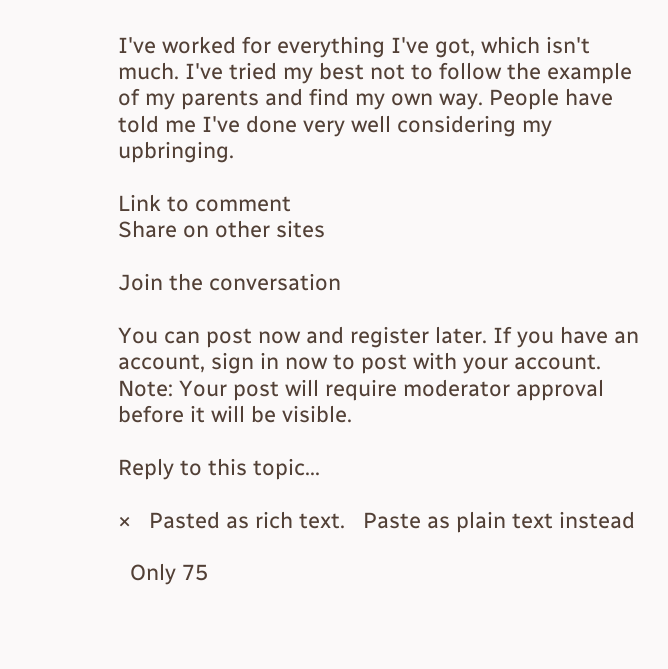I've worked for everything I've got, which isn't much. I've tried my best not to follow the example of my parents and find my own way. People have told me I've done very well considering my upbringing.

Link to comment
Share on other sites

Join the conversation

You can post now and register later. If you have an account, sign in now to post with your account.
Note: Your post will require moderator approval before it will be visible.

Reply to this topic...

×   Pasted as rich text.   Paste as plain text instead

  Only 75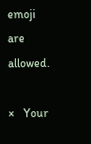emoji are allowed.

×   Your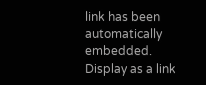link has been automatically embedded.   Display as a link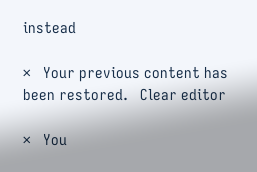instead

×   Your previous content has been restored.   Clear editor

×   You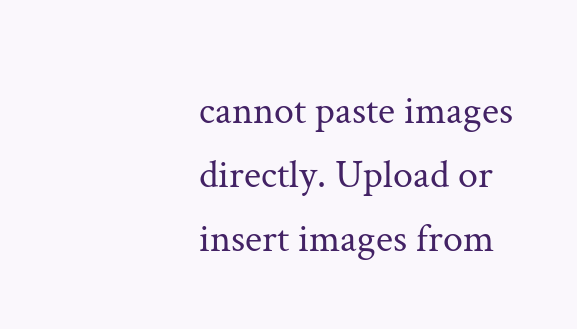cannot paste images directly. Upload or insert images from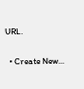URL.

  • Create New...